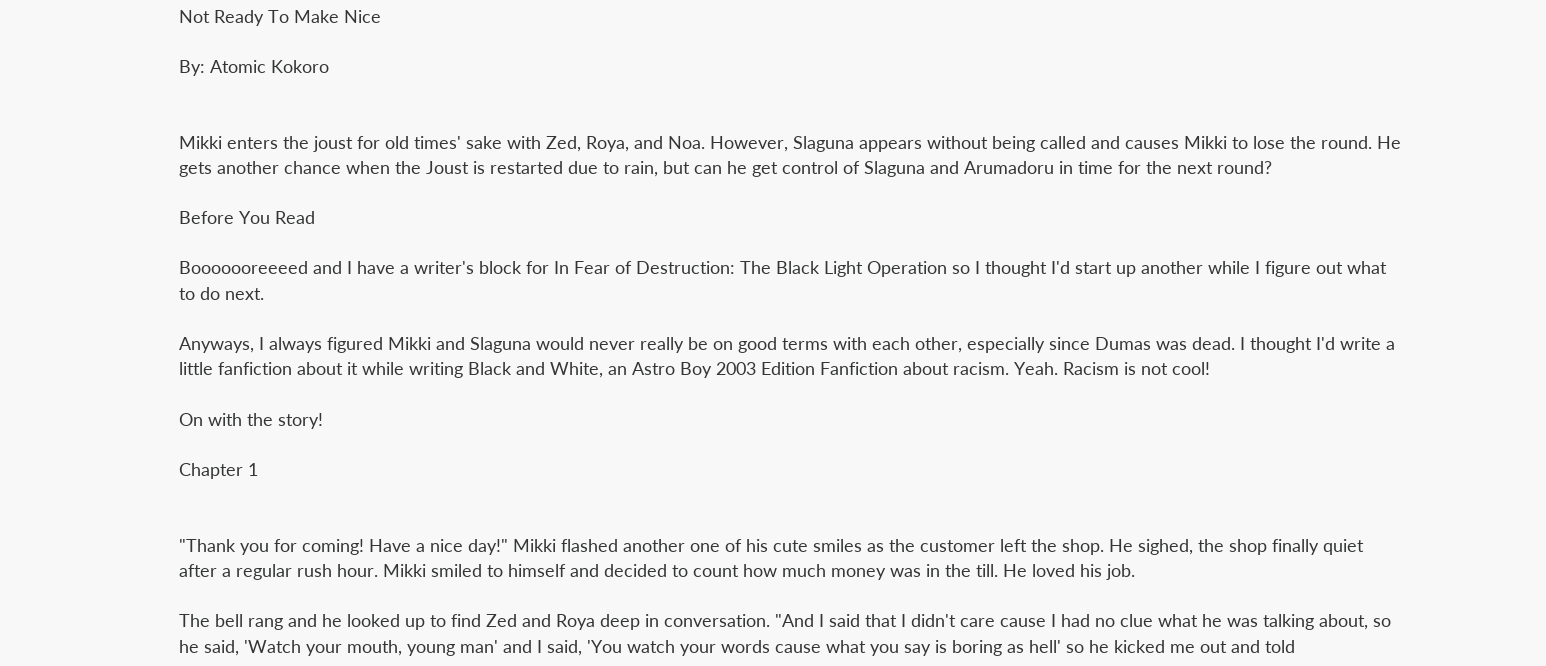Not Ready To Make Nice

By: Atomic Kokoro


Mikki enters the joust for old times' sake with Zed, Roya, and Noa. However, Slaguna appears without being called and causes Mikki to lose the round. He gets another chance when the Joust is restarted due to rain, but can he get control of Slaguna and Arumadoru in time for the next round?

Before You Read

Booooooreeeed and I have a writer's block for In Fear of Destruction: The Black Light Operation so I thought I'd start up another while I figure out what to do next.

Anyways, I always figured Mikki and Slaguna would never really be on good terms with each other, especially since Dumas was dead. I thought I'd write a little fanfiction about it while writing Black and White, an Astro Boy 2003 Edition Fanfiction about racism. Yeah. Racism is not cool!

On with the story!

Chapter 1


"Thank you for coming! Have a nice day!" Mikki flashed another one of his cute smiles as the customer left the shop. He sighed, the shop finally quiet after a regular rush hour. Mikki smiled to himself and decided to count how much money was in the till. He loved his job.

The bell rang and he looked up to find Zed and Roya deep in conversation. "And I said that I didn't care cause I had no clue what he was talking about, so he said, 'Watch your mouth, young man' and I said, 'You watch your words cause what you say is boring as hell' so he kicked me out and told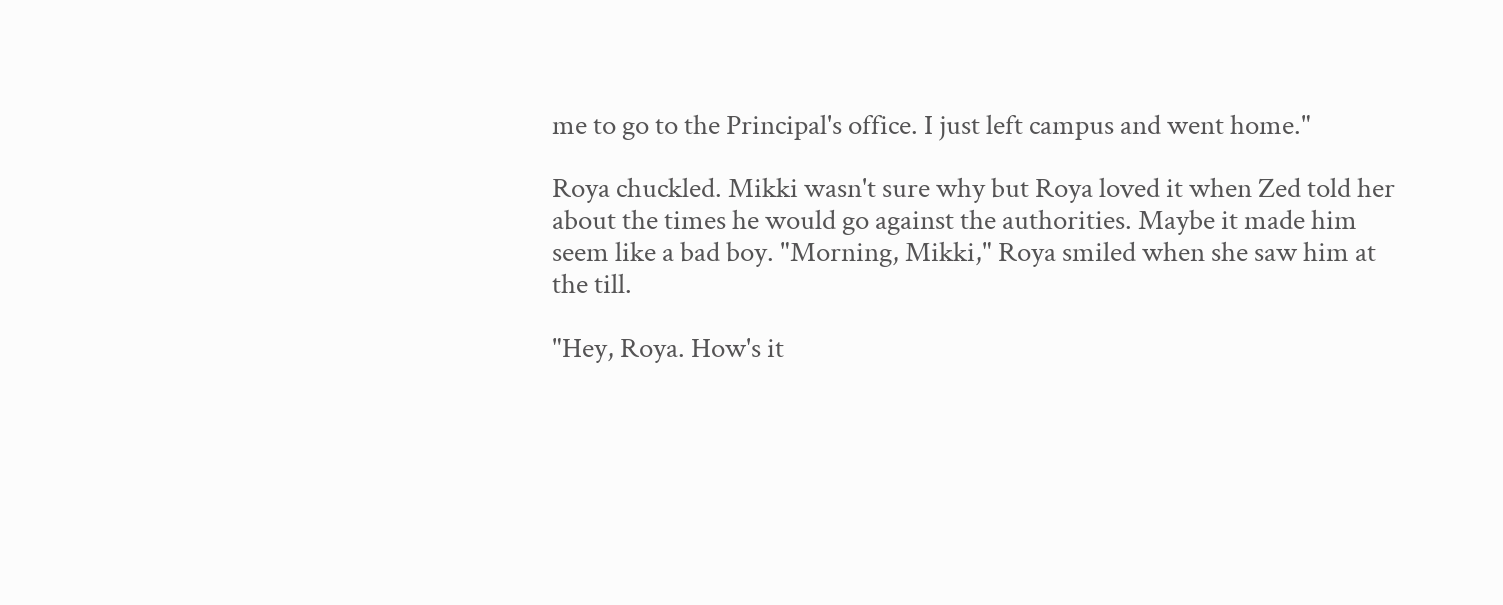me to go to the Principal's office. I just left campus and went home."

Roya chuckled. Mikki wasn't sure why but Roya loved it when Zed told her about the times he would go against the authorities. Maybe it made him seem like a bad boy. "Morning, Mikki," Roya smiled when she saw him at the till.

"Hey, Roya. How's it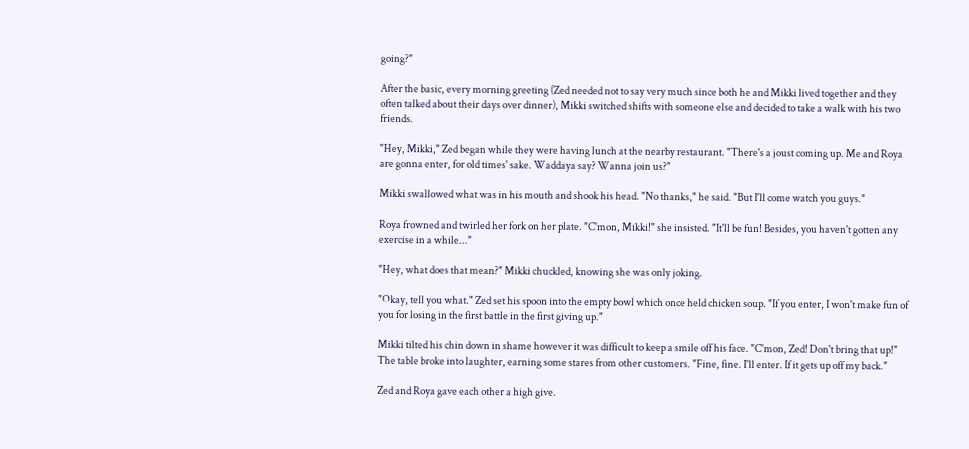going?"

After the basic, every morning greeting (Zed needed not to say very much since both he and Mikki lived together and they often talked about their days over dinner), Mikki switched shifts with someone else and decided to take a walk with his two friends.

"Hey, Mikki," Zed began while they were having lunch at the nearby restaurant. "There's a joust coming up. Me and Roya are gonna enter, for old times' sake. Waddaya say? Wanna join us?"

Mikki swallowed what was in his mouth and shook his head. "No thanks," he said. "But I'll come watch you guys."

Roya frowned and twirled her fork on her plate. "C'mon, Mikki!" she insisted. "It'll be fun! Besides, you haven't gotten any exercise in a while..."

"Hey, what does that mean?" Mikki chuckled, knowing she was only joking.

"Okay, tell you what." Zed set his spoon into the empty bowl which once held chicken soup. "If you enter, I won't make fun of you for losing in the first battle in the first giving up."

Mikki tilted his chin down in shame however it was difficult to keep a smile off his face. "C'mon, Zed! Don't bring that up!" The table broke into laughter, earning some stares from other customers. "Fine, fine. I'll enter. If it gets up off my back."

Zed and Roya gave each other a high give.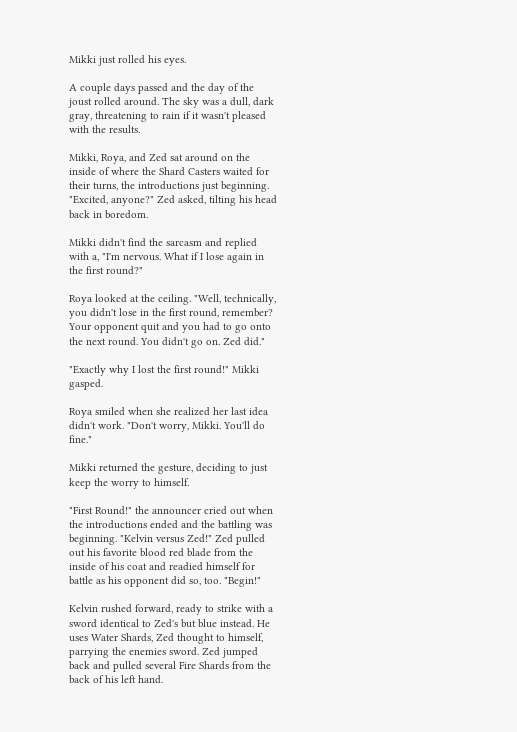Mikki just rolled his eyes.

A couple days passed and the day of the joust rolled around. The sky was a dull, dark gray, threatening to rain if it wasn't pleased with the results.

Mikki, Roya, and Zed sat around on the inside of where the Shard Casters waited for their turns, the introductions just beginning. "Excited, anyone?" Zed asked, tilting his head back in boredom.

Mikki didn't find the sarcasm and replied with a, "I'm nervous. What if I lose again in the first round?"

Roya looked at the ceiling. "Well, technically, you didn't lose in the first round, remember? Your opponent quit and you had to go onto the next round. You didn't go on. Zed did."

"Exactly why I lost the first round!" Mikki gasped.

Roya smiled when she realized her last idea didn't work. "Don't worry, Mikki. You'll do fine."

Mikki returned the gesture, deciding to just keep the worry to himself.

"First Round!" the announcer cried out when the introductions ended and the battling was beginning. "Kelvin versus Zed!" Zed pulled out his favorite blood red blade from the inside of his coat and readied himself for battle as his opponent did so, too. "Begin!"

Kelvin rushed forward, ready to strike with a sword identical to Zed's but blue instead. He uses Water Shards, Zed thought to himself, parrying the enemies sword. Zed jumped back and pulled several Fire Shards from the back of his left hand.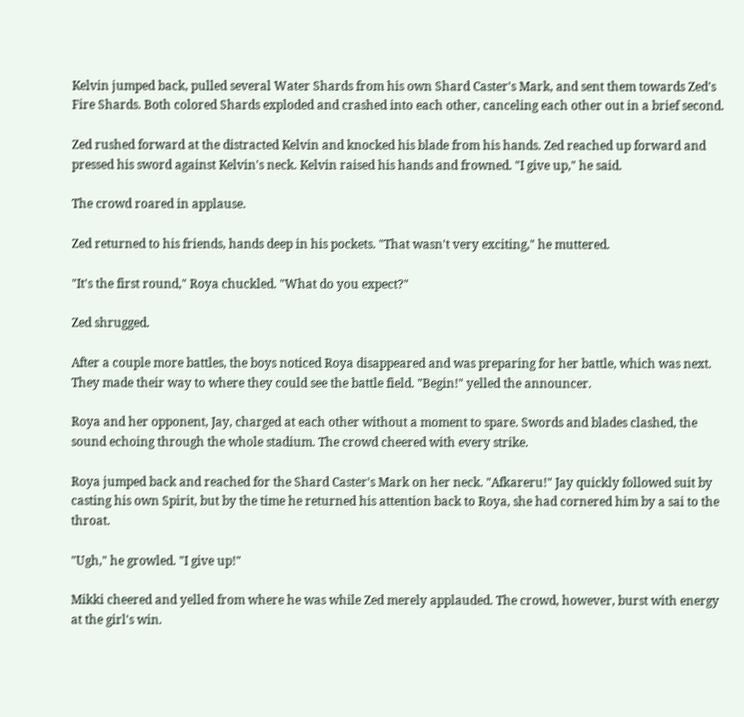Kelvin jumped back, pulled several Water Shards from his own Shard Caster's Mark, and sent them towards Zed's Fire Shards. Both colored Shards exploded and crashed into each other, canceling each other out in a brief second.

Zed rushed forward at the distracted Kelvin and knocked his blade from his hands. Zed reached up forward and pressed his sword against Kelvin's neck. Kelvin raised his hands and frowned. "I give up," he said.

The crowd roared in applause.

Zed returned to his friends, hands deep in his pockets. "That wasn't very exciting," he muttered.

"It's the first round," Roya chuckled. "What do you expect?"

Zed shrugged.

After a couple more battles, the boys noticed Roya disappeared and was preparing for her battle, which was next. They made their way to where they could see the battle field. "Begin!" yelled the announcer.

Roya and her opponent, Jay, charged at each other without a moment to spare. Swords and blades clashed, the sound echoing through the whole stadium. The crowd cheered with every strike.

Roya jumped back and reached for the Shard Caster's Mark on her neck. "Afkareru!" Jay quickly followed suit by casting his own Spirit, but by the time he returned his attention back to Roya, she had cornered him by a sai to the throat.

"Ugh," he growled. "I give up!"

Mikki cheered and yelled from where he was while Zed merely applauded. The crowd, however, burst with energy at the girl's win.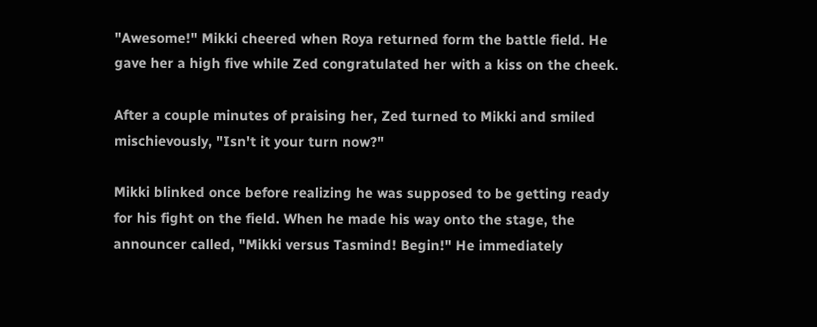"Awesome!" Mikki cheered when Roya returned form the battle field. He gave her a high five while Zed congratulated her with a kiss on the cheek.

After a couple minutes of praising her, Zed turned to Mikki and smiled mischievously, "Isn't it your turn now?"

Mikki blinked once before realizing he was supposed to be getting ready for his fight on the field. When he made his way onto the stage, the announcer called, "Mikki versus Tasmind! Begin!" He immediately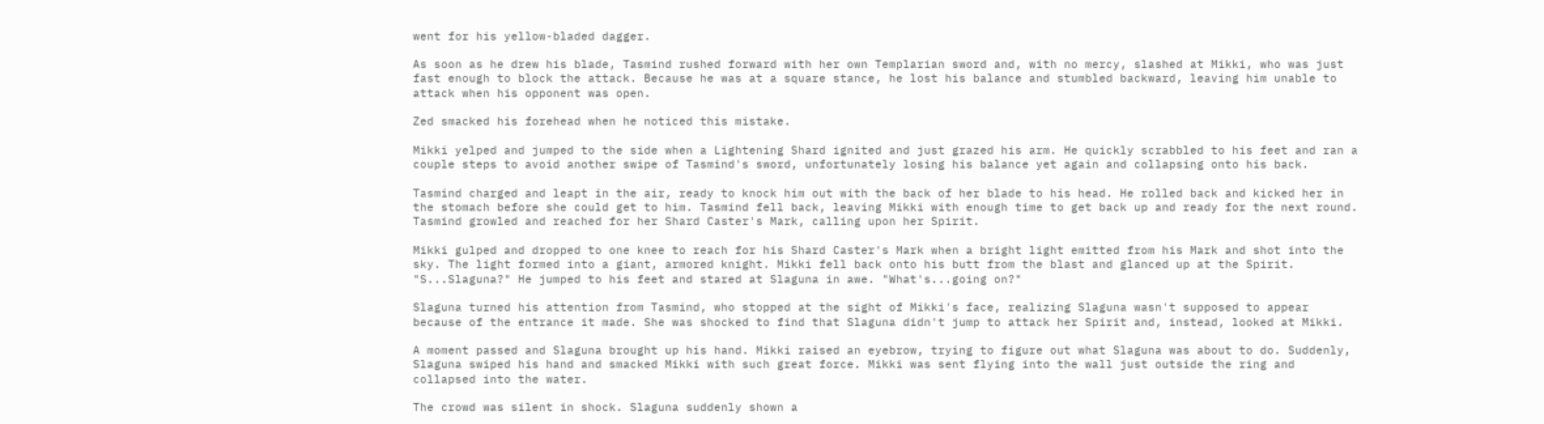went for his yellow-bladed dagger.

As soon as he drew his blade, Tasmind rushed forward with her own Templarian sword and, with no mercy, slashed at Mikki, who was just fast enough to block the attack. Because he was at a square stance, he lost his balance and stumbled backward, leaving him unable to attack when his opponent was open.

Zed smacked his forehead when he noticed this mistake.

Mikki yelped and jumped to the side when a Lightening Shard ignited and just grazed his arm. He quickly scrabbled to his feet and ran a couple steps to avoid another swipe of Tasmind's sword, unfortunately losing his balance yet again and collapsing onto his back.

Tasmind charged and leapt in the air, ready to knock him out with the back of her blade to his head. He rolled back and kicked her in the stomach before she could get to him. Tasmind fell back, leaving Mikki with enough time to get back up and ready for the next round. Tasmind growled and reached for her Shard Caster's Mark, calling upon her Spirit.

Mikki gulped and dropped to one knee to reach for his Shard Caster's Mark when a bright light emitted from his Mark and shot into the sky. The light formed into a giant, armored knight. Mikki fell back onto his butt from the blast and glanced up at the Spirit. "S...Slaguna?" He jumped to his feet and stared at Slaguna in awe. "What's...going on?"

Slaguna turned his attention from Tasmind, who stopped at the sight of Mikki's face, realizing Slaguna wasn't supposed to appear because of the entrance it made. She was shocked to find that Slaguna didn't jump to attack her Spirit and, instead, looked at Mikki.

A moment passed and Slaguna brought up his hand. Mikki raised an eyebrow, trying to figure out what Slaguna was about to do. Suddenly, Slaguna swiped his hand and smacked Mikki with such great force. Mikki was sent flying into the wall just outside the ring and collapsed into the water.

The crowd was silent in shock. Slaguna suddenly shown a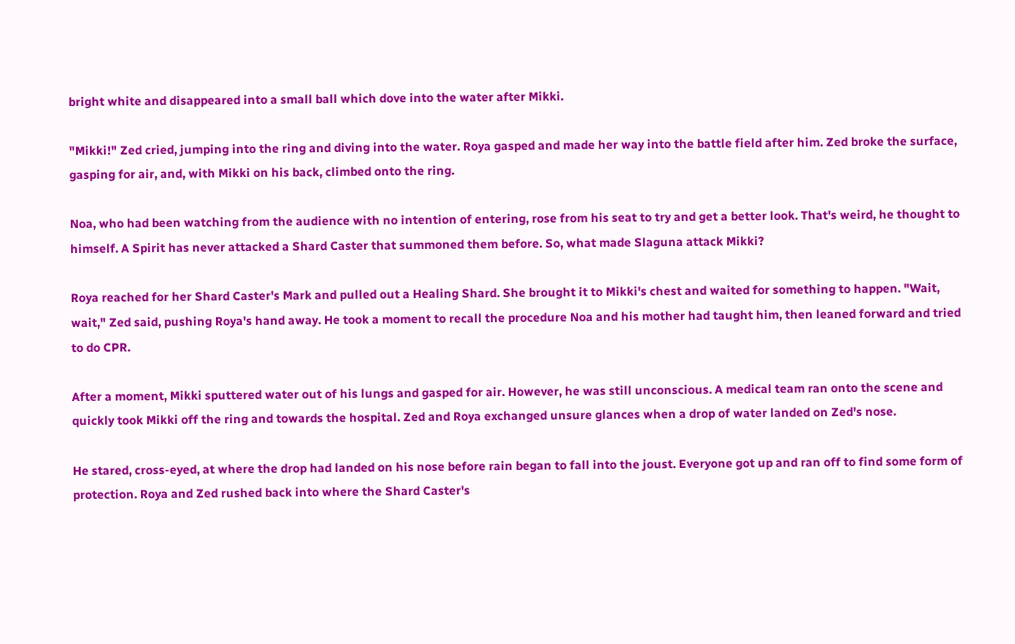bright white and disappeared into a small ball which dove into the water after Mikki.

"Mikki!" Zed cried, jumping into the ring and diving into the water. Roya gasped and made her way into the battle field after him. Zed broke the surface, gasping for air, and, with Mikki on his back, climbed onto the ring.

Noa, who had been watching from the audience with no intention of entering, rose from his seat to try and get a better look. That's weird, he thought to himself. A Spirit has never attacked a Shard Caster that summoned them before. So, what made Slaguna attack Mikki?

Roya reached for her Shard Caster's Mark and pulled out a Healing Shard. She brought it to Mikki's chest and waited for something to happen. "Wait, wait," Zed said, pushing Roya's hand away. He took a moment to recall the procedure Noa and his mother had taught him, then leaned forward and tried to do CPR.

After a moment, Mikki sputtered water out of his lungs and gasped for air. However, he was still unconscious. A medical team ran onto the scene and quickly took Mikki off the ring and towards the hospital. Zed and Roya exchanged unsure glances when a drop of water landed on Zed's nose.

He stared, cross-eyed, at where the drop had landed on his nose before rain began to fall into the joust. Everyone got up and ran off to find some form of protection. Roya and Zed rushed back into where the Shard Caster's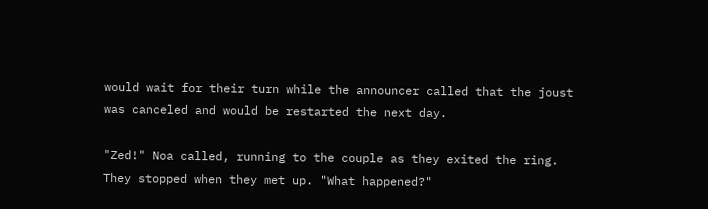would wait for their turn while the announcer called that the joust was canceled and would be restarted the next day.

"Zed!" Noa called, running to the couple as they exited the ring. They stopped when they met up. "What happened?"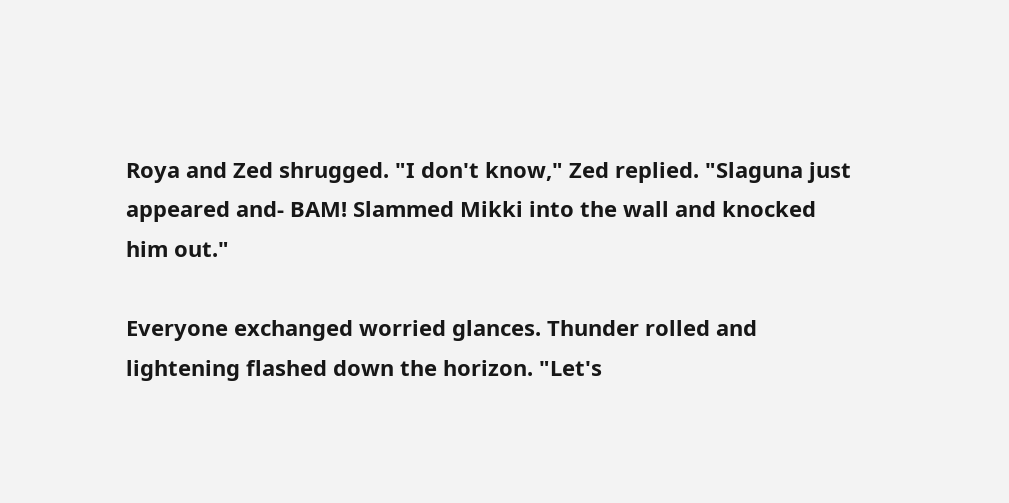Roya and Zed shrugged. "I don't know," Zed replied. "Slaguna just appeared and- BAM! Slammed Mikki into the wall and knocked him out."

Everyone exchanged worried glances. Thunder rolled and lightening flashed down the horizon. "Let's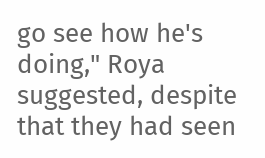go see how he's doing," Roya suggested, despite that they had seen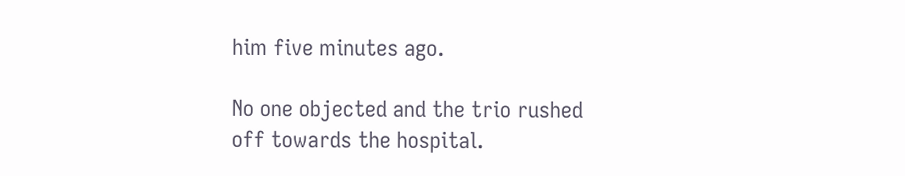him five minutes ago.

No one objected and the trio rushed off towards the hospital.